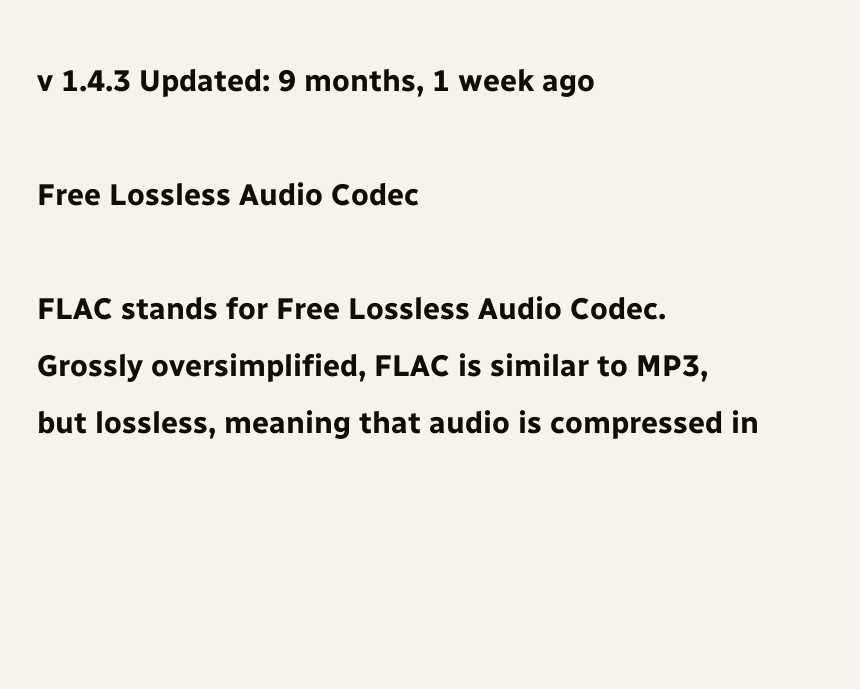v 1.4.3 Updated: 9 months, 1 week ago

Free Lossless Audio Codec

FLAC stands for Free Lossless Audio Codec. Grossly oversimplified, FLAC is similar to MP3, but lossless, meaning that audio is compressed in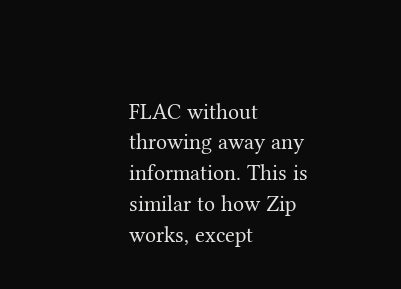FLAC without throwing away any information. This is similar to how Zip works, except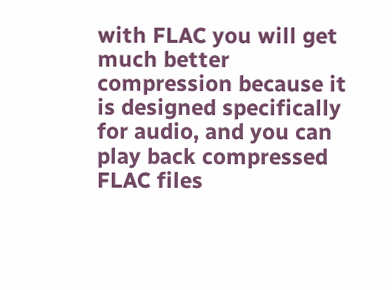with FLAC you will get much better compression because it is designed specifically for audio, and you can play back compressed FLAC files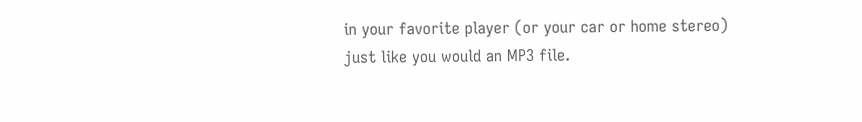in your favorite player (or your car or home stereo) just like you would an MP3 file.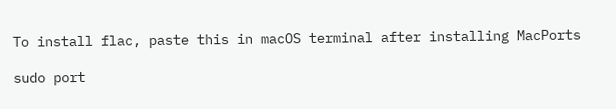To install flac, paste this in macOS terminal after installing MacPorts

sudo port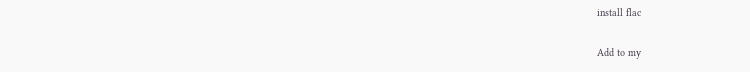install flac

Add to my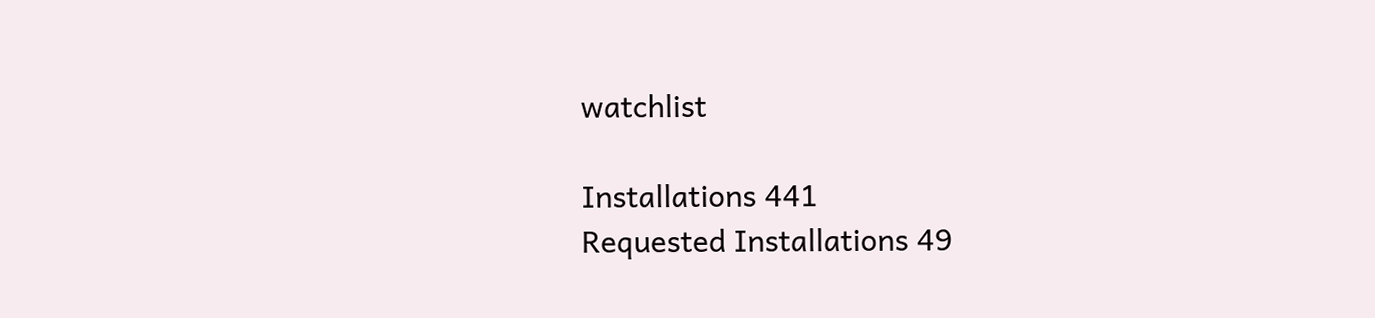watchlist

Installations 441
Requested Installations 49